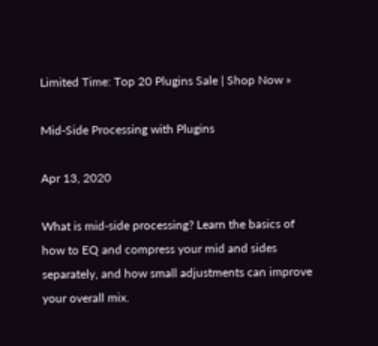Limited Time: Top 20 Plugins Sale | Shop Now »

Mid-Side Processing with Plugins

Apr 13, 2020

What is mid-side processing? Learn the basics of how to EQ and compress your mid and sides separately, and how small adjustments can improve your overall mix.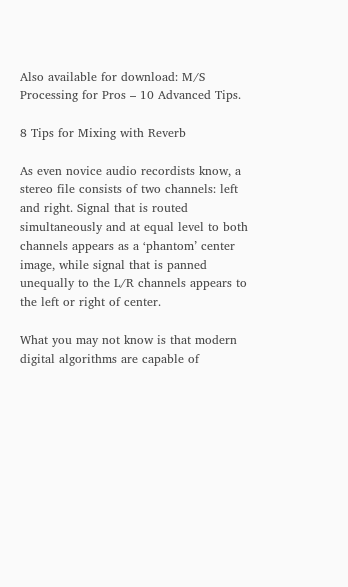Also available for download: M/S Processing for Pros – 10 Advanced Tips.

8 Tips for Mixing with Reverb

As even novice audio recordists know, a stereo file consists of two channels: left and right. Signal that is routed simultaneously and at equal level to both channels appears as a ‘phantom’ center image, while signal that is panned unequally to the L/R channels appears to the left or right of center.

What you may not know is that modern digital algorithms are capable of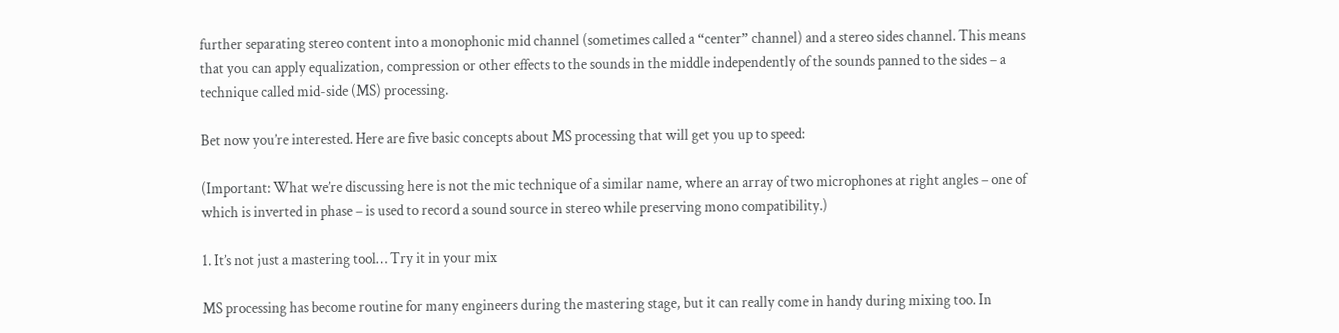further separating stereo content into a monophonic mid channel (sometimes called a “center” channel) and a stereo sides channel. This means that you can apply equalization, compression or other effects to the sounds in the middle independently of the sounds panned to the sides – a technique called mid-side (MS) processing.

Bet now you’re interested. Here are five basic concepts about MS processing that will get you up to speed:

(Important: What we’re discussing here is not the mic technique of a similar name, where an array of two microphones at right angles – one of which is inverted in phase – is used to record a sound source in stereo while preserving mono compatibility.)

1. It’s not just a mastering tool… Try it in your mix

MS processing has become routine for many engineers during the mastering stage, but it can really come in handy during mixing too. In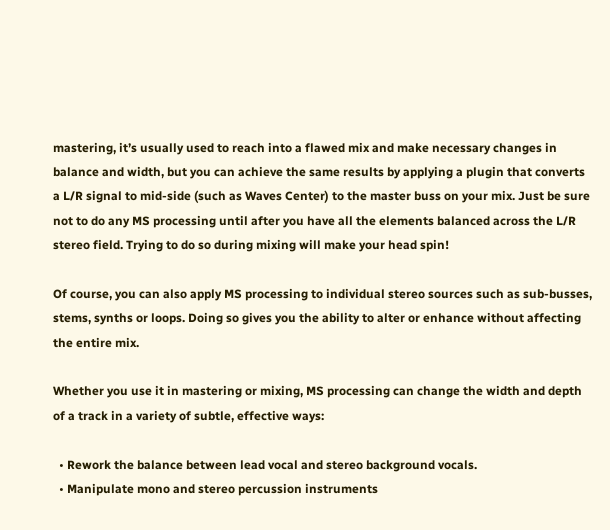mastering, it’s usually used to reach into a flawed mix and make necessary changes in balance and width, but you can achieve the same results by applying a plugin that converts a L/R signal to mid-side (such as Waves Center) to the master buss on your mix. Just be sure not to do any MS processing until after you have all the elements balanced across the L/R stereo field. Trying to do so during mixing will make your head spin!

Of course, you can also apply MS processing to individual stereo sources such as sub-busses, stems, synths or loops. Doing so gives you the ability to alter or enhance without affecting the entire mix.

Whether you use it in mastering or mixing, MS processing can change the width and depth of a track in a variety of subtle, effective ways:

  • Rework the balance between lead vocal and stereo background vocals.
  • Manipulate mono and stereo percussion instruments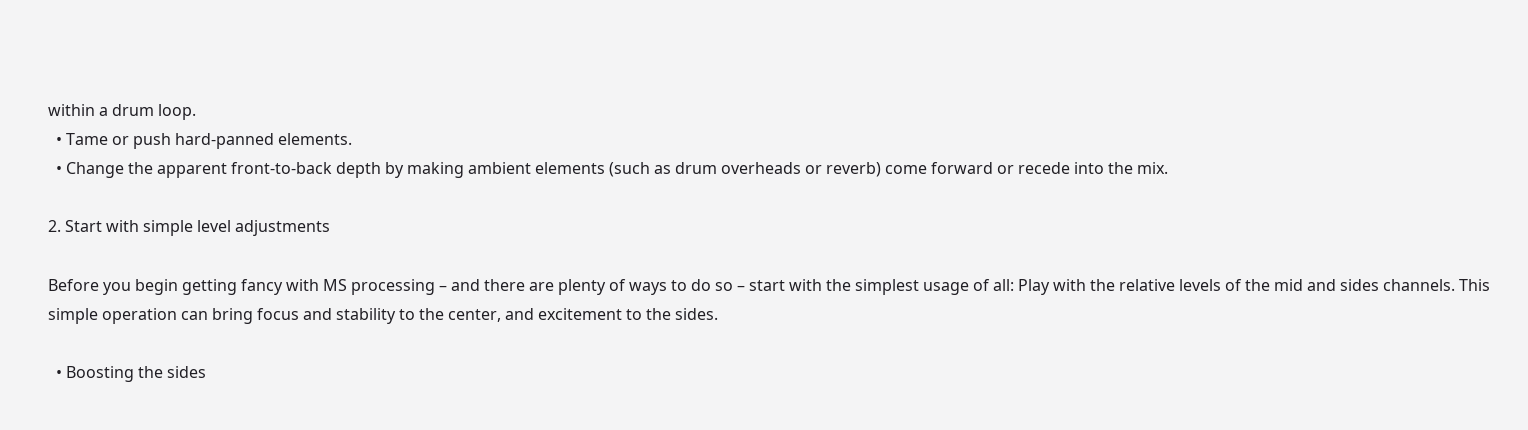within a drum loop.
  • Tame or push hard-panned elements.
  • Change the apparent front-to-back depth by making ambient elements (such as drum overheads or reverb) come forward or recede into the mix.

2. Start with simple level adjustments

Before you begin getting fancy with MS processing – and there are plenty of ways to do so – start with the simplest usage of all: Play with the relative levels of the mid and sides channels. This simple operation can bring focus and stability to the center, and excitement to the sides.

  • Boosting the sides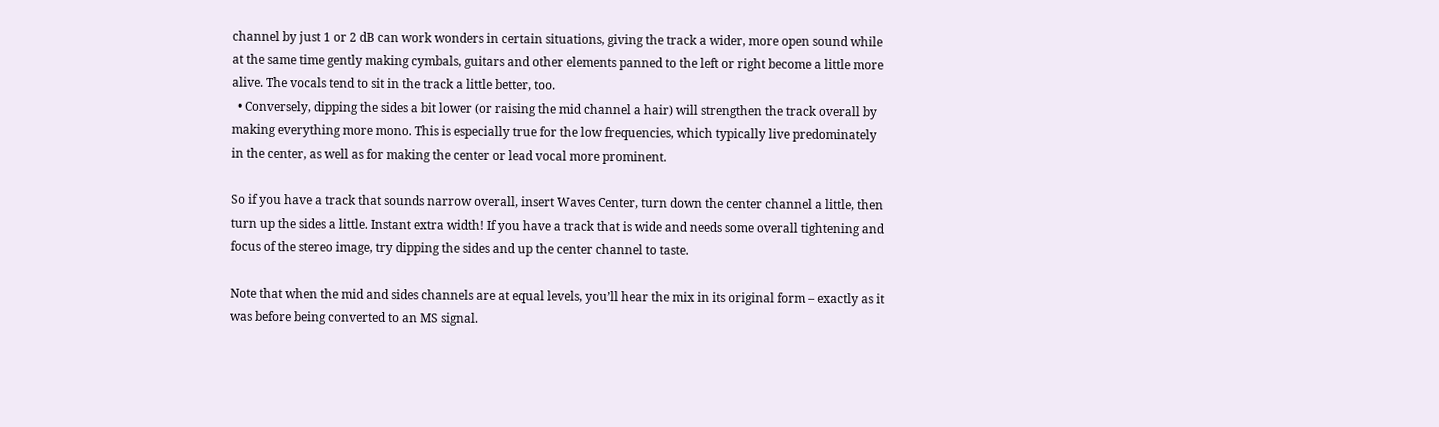channel by just 1 or 2 dB can work wonders in certain situations, giving the track a wider, more open sound while at the same time gently making cymbals, guitars and other elements panned to the left or right become a little more alive. The vocals tend to sit in the track a little better, too.
  • Conversely, dipping the sides a bit lower (or raising the mid channel a hair) will strengthen the track overall by making everything more mono. This is especially true for the low frequencies, which typically live predominately in the center, as well as for making the center or lead vocal more prominent.

So if you have a track that sounds narrow overall, insert Waves Center, turn down the center channel a little, then turn up the sides a little. Instant extra width! If you have a track that is wide and needs some overall tightening and focus of the stereo image, try dipping the sides and up the center channel to taste.

Note that when the mid and sides channels are at equal levels, you’ll hear the mix in its original form – exactly as it was before being converted to an MS signal.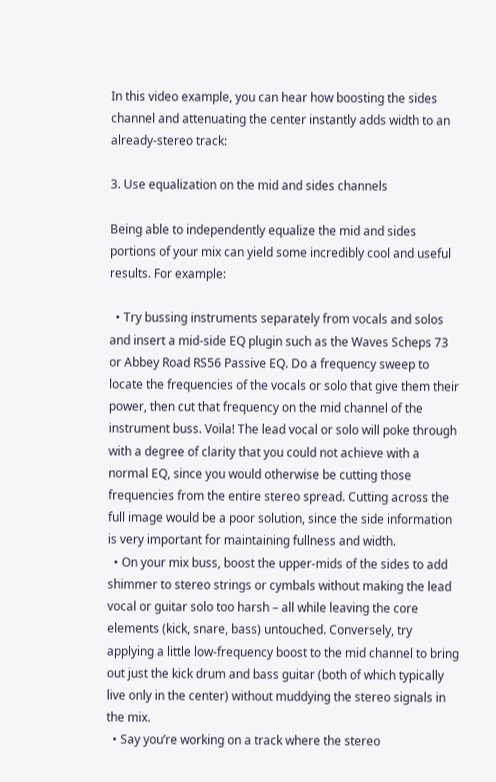In this video example, you can hear how boosting the sides channel and attenuating the center instantly adds width to an already-stereo track:

3. Use equalization on the mid and sides channels

Being able to independently equalize the mid and sides portions of your mix can yield some incredibly cool and useful results. For example:

  • Try bussing instruments separately from vocals and solos and insert a mid-side EQ plugin such as the Waves Scheps 73 or Abbey Road RS56 Passive EQ. Do a frequency sweep to locate the frequencies of the vocals or solo that give them their power, then cut that frequency on the mid channel of the instrument buss. Voila! The lead vocal or solo will poke through with a degree of clarity that you could not achieve with a normal EQ, since you would otherwise be cutting those frequencies from the entire stereo spread. Cutting across the full image would be a poor solution, since the side information is very important for maintaining fullness and width.
  • On your mix buss, boost the upper-mids of the sides to add shimmer to stereo strings or cymbals without making the lead vocal or guitar solo too harsh – all while leaving the core elements (kick, snare, bass) untouched. Conversely, try applying a little low-frequency boost to the mid channel to bring out just the kick drum and bass guitar (both of which typically live only in the center) without muddying the stereo signals in the mix.
  • Say you’re working on a track where the stereo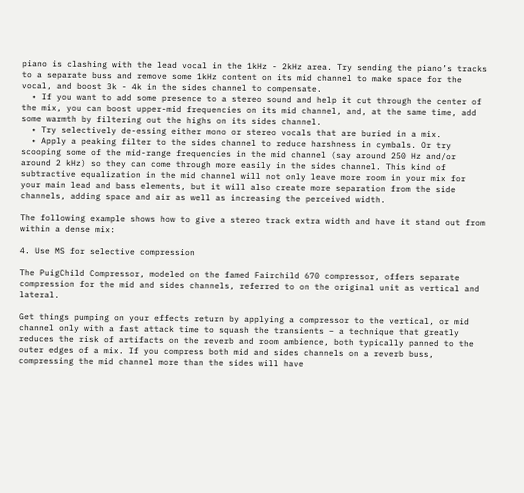piano is clashing with the lead vocal in the 1kHz - 2kHz area. Try sending the piano’s tracks to a separate buss and remove some 1kHz content on its mid channel to make space for the vocal, and boost 3k - 4k in the sides channel to compensate.
  • If you want to add some presence to a stereo sound and help it cut through the center of the mix, you can boost upper-mid frequencies on its mid channel, and, at the same time, add some warmth by filtering out the highs on its sides channel.
  • Try selectively de-essing either mono or stereo vocals that are buried in a mix.
  • Apply a peaking filter to the sides channel to reduce harshness in cymbals. Or try scooping some of the mid-range frequencies in the mid channel (say around 250 Hz and/or around 2 kHz) so they can come through more easily in the sides channel. This kind of subtractive equalization in the mid channel will not only leave more room in your mix for your main lead and bass elements, but it will also create more separation from the side channels, adding space and air as well as increasing the perceived width.

The following example shows how to give a stereo track extra width and have it stand out from within a dense mix:

4. Use MS for selective compression

The PuigChild Compressor, modeled on the famed Fairchild 670 compressor, offers separate compression for the mid and sides channels, referred to on the original unit as vertical and lateral.

Get things pumping on your effects return by applying a compressor to the vertical, or mid channel only with a fast attack time to squash the transients – a technique that greatly reduces the risk of artifacts on the reverb and room ambience, both typically panned to the outer edges of a mix. If you compress both mid and sides channels on a reverb buss, compressing the mid channel more than the sides will have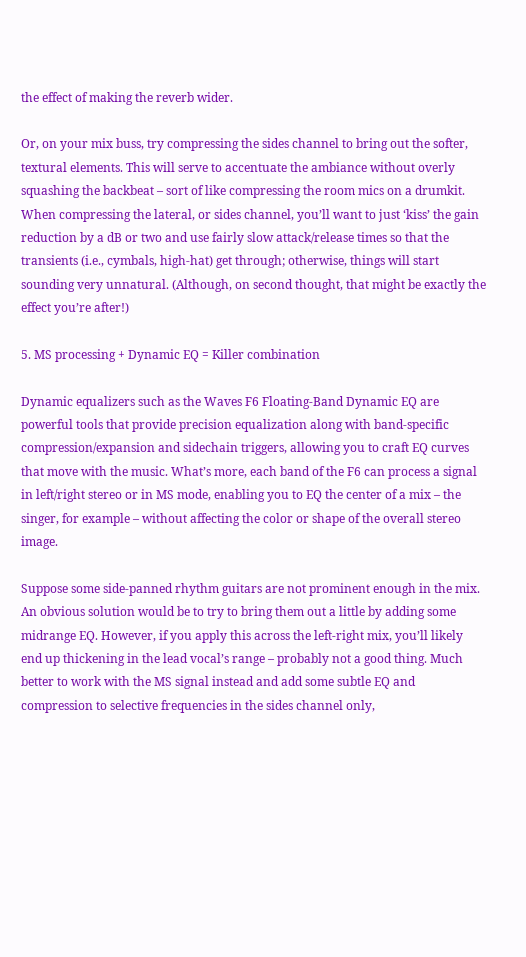the effect of making the reverb wider.

Or, on your mix buss, try compressing the sides channel to bring out the softer, textural elements. This will serve to accentuate the ambiance without overly squashing the backbeat – sort of like compressing the room mics on a drumkit. When compressing the lateral, or sides channel, you’ll want to just ‘kiss’ the gain reduction by a dB or two and use fairly slow attack/release times so that the transients (i.e., cymbals, high-hat) get through; otherwise, things will start sounding very unnatural. (Although, on second thought, that might be exactly the effect you’re after!)

5. MS processing + Dynamic EQ = Killer combination

Dynamic equalizers such as the Waves F6 Floating-Band Dynamic EQ are powerful tools that provide precision equalization along with band-specific compression/expansion and sidechain triggers, allowing you to craft EQ curves that move with the music. What’s more, each band of the F6 can process a signal in left/right stereo or in MS mode, enabling you to EQ the center of a mix – the singer, for example – without affecting the color or shape of the overall stereo image.

Suppose some side-panned rhythm guitars are not prominent enough in the mix. An obvious solution would be to try to bring them out a little by adding some midrange EQ. However, if you apply this across the left-right mix, you’ll likely end up thickening in the lead vocal’s range – probably not a good thing. Much better to work with the MS signal instead and add some subtle EQ and compression to selective frequencies in the sides channel only,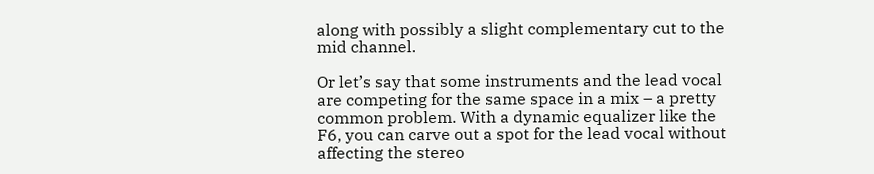along with possibly a slight complementary cut to the mid channel.

Or let’s say that some instruments and the lead vocal are competing for the same space in a mix – a pretty common problem. With a dynamic equalizer like the F6, you can carve out a spot for the lead vocal without affecting the stereo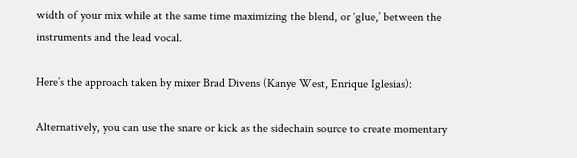width of your mix while at the same time maximizing the blend, or ‘glue,’ between the instruments and the lead vocal.

Here’s the approach taken by mixer Brad Divens (Kanye West, Enrique Iglesias):

Alternatively, you can use the snare or kick as the sidechain source to create momentary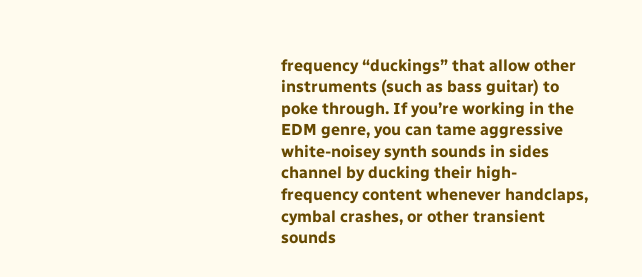frequency “duckings” that allow other instruments (such as bass guitar) to poke through. If you’re working in the EDM genre, you can tame aggressive white-noisey synth sounds in sides channel by ducking their high-frequency content whenever handclaps, cymbal crashes, or other transient sounds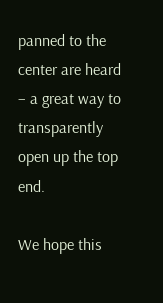panned to the center are heard – a great way to transparently open up the top end.

We hope this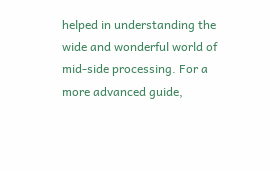helped in understanding the wide and wonderful world of mid-side processing. For a more advanced guide,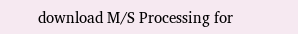download M/S Processing for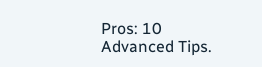Pros: 10 Advanced Tips.